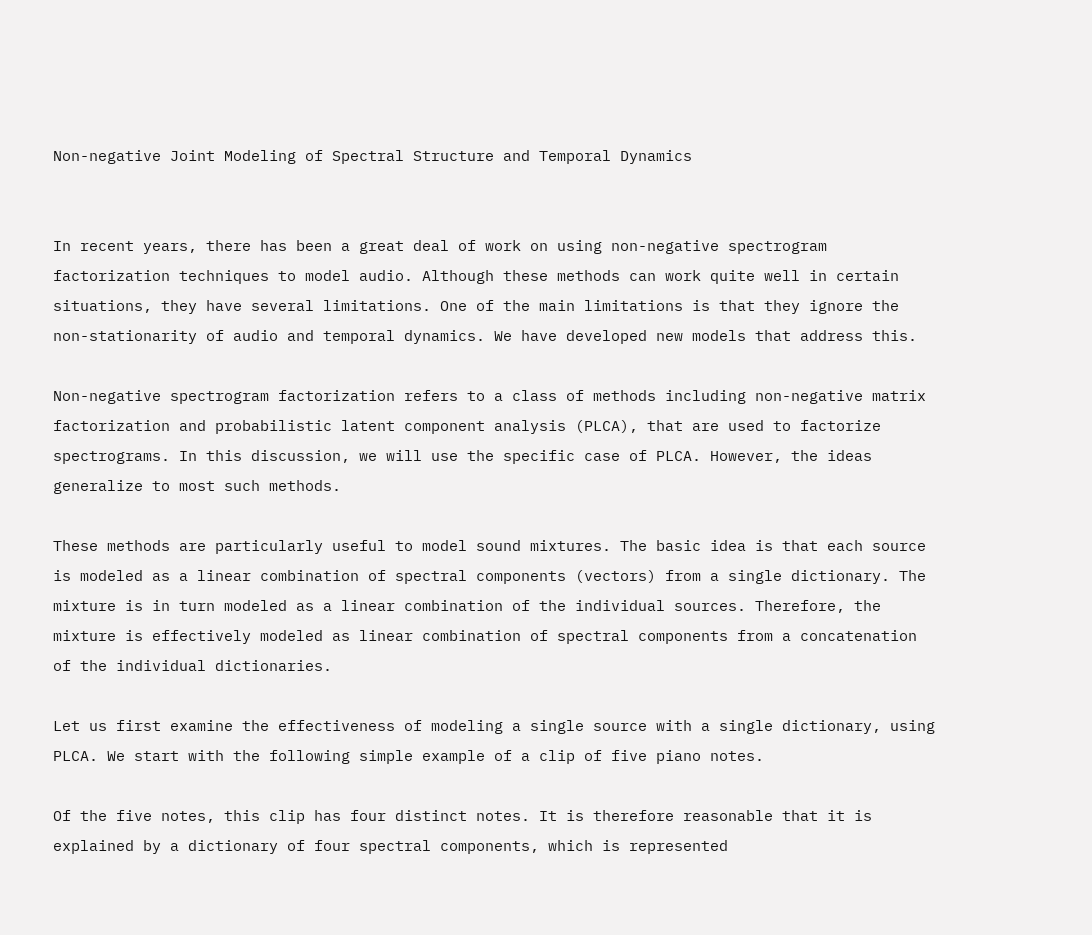Non-negative Joint Modeling of Spectral Structure and Temporal Dynamics


In recent years, there has been a great deal of work on using non-negative spectrogram factorization techniques to model audio. Although these methods can work quite well in certain situations, they have several limitations. One of the main limitations is that they ignore the non-stationarity of audio and temporal dynamics. We have developed new models that address this.

Non-negative spectrogram factorization refers to a class of methods including non-negative matrix factorization and probabilistic latent component analysis (PLCA), that are used to factorize spectrograms. In this discussion, we will use the specific case of PLCA. However, the ideas generalize to most such methods.

These methods are particularly useful to model sound mixtures. The basic idea is that each source is modeled as a linear combination of spectral components (vectors) from a single dictionary. The mixture is in turn modeled as a linear combination of the individual sources. Therefore, the mixture is effectively modeled as linear combination of spectral components from a concatenation of the individual dictionaries.

Let us first examine the effectiveness of modeling a single source with a single dictionary, using PLCA. We start with the following simple example of a clip of five piano notes.

Of the five notes, this clip has four distinct notes. It is therefore reasonable that it is explained by a dictionary of four spectral components, which is represented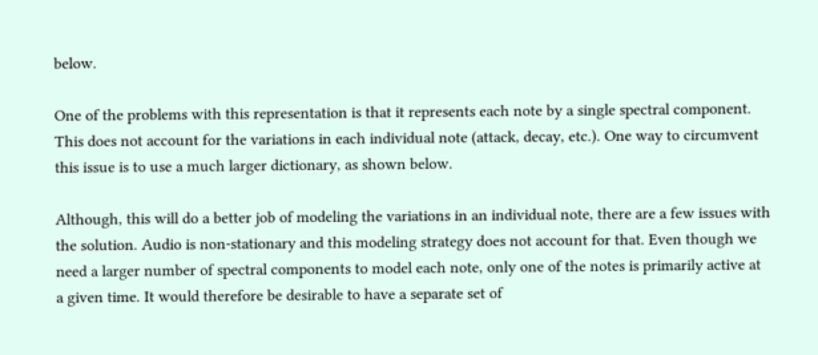below.

One of the problems with this representation is that it represents each note by a single spectral component. This does not account for the variations in each individual note (attack, decay, etc.). One way to circumvent this issue is to use a much larger dictionary, as shown below.

Although, this will do a better job of modeling the variations in an individual note, there are a few issues with the solution. Audio is non-stationary and this modeling strategy does not account for that. Even though we need a larger number of spectral components to model each note, only one of the notes is primarily active at a given time. It would therefore be desirable to have a separate set of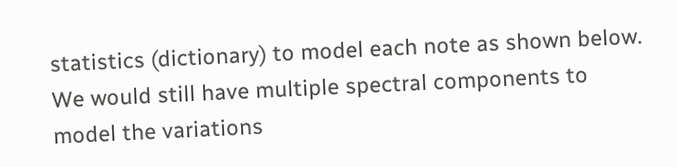statistics (dictionary) to model each note as shown below. We would still have multiple spectral components to model the variations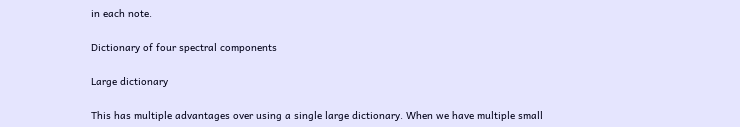in each note.

Dictionary of four spectral components

Large dictionary

This has multiple advantages over using a single large dictionary. When we have multiple small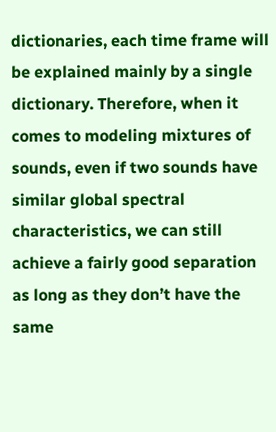dictionaries, each time frame will be explained mainly by a single dictionary. Therefore, when it comes to modeling mixtures of sounds, even if two sounds have similar global spectral characteristics, we can still achieve a fairly good separation as long as they don’t have the same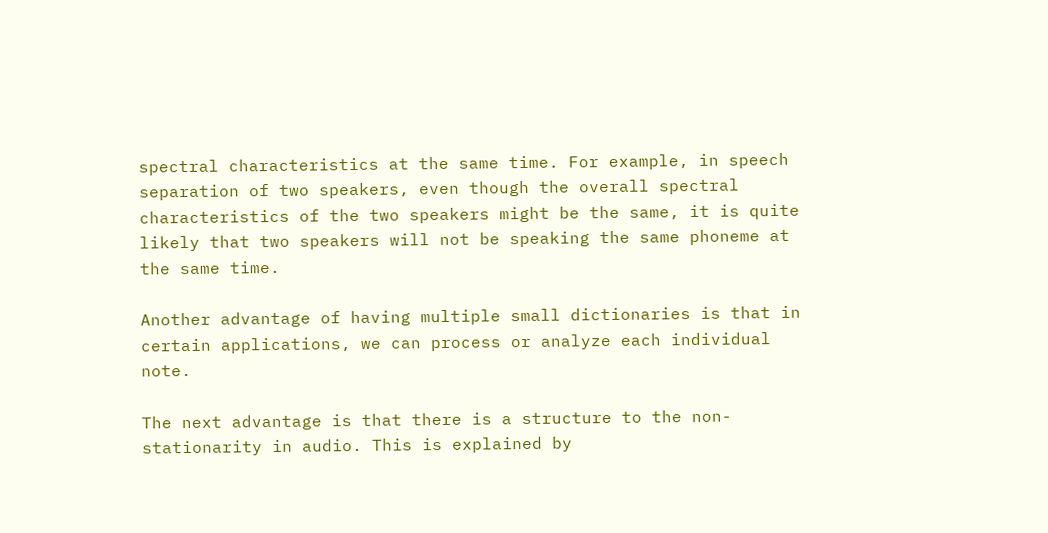spectral characteristics at the same time. For example, in speech separation of two speakers, even though the overall spectral characteristics of the two speakers might be the same, it is quite likely that two speakers will not be speaking the same phoneme at the same time.

Another advantage of having multiple small dictionaries is that in certain applications, we can process or analyze each individual note.

The next advantage is that there is a structure to the non-stationarity in audio. This is explained by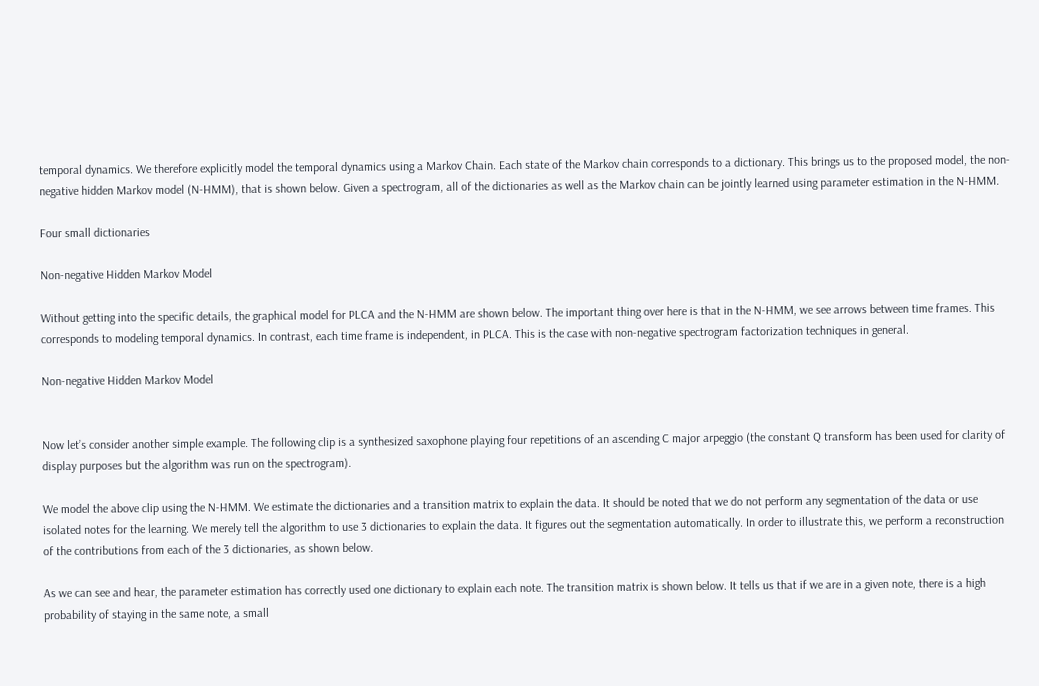temporal dynamics. We therefore explicitly model the temporal dynamics using a Markov Chain. Each state of the Markov chain corresponds to a dictionary. This brings us to the proposed model, the non-negative hidden Markov model (N-HMM), that is shown below. Given a spectrogram, all of the dictionaries as well as the Markov chain can be jointly learned using parameter estimation in the N-HMM.

Four small dictionaries

Non-negative Hidden Markov Model

Without getting into the specific details, the graphical model for PLCA and the N-HMM are shown below. The important thing over here is that in the N-HMM, we see arrows between time frames. This corresponds to modeling temporal dynamics. In contrast, each time frame is independent, in PLCA. This is the case with non-negative spectrogram factorization techniques in general.

Non-negative Hidden Markov Model


Now let’s consider another simple example. The following clip is a synthesized saxophone playing four repetitions of an ascending C major arpeggio (the constant Q transform has been used for clarity of display purposes but the algorithm was run on the spectrogram).

We model the above clip using the N-HMM. We estimate the dictionaries and a transition matrix to explain the data. It should be noted that we do not perform any segmentation of the data or use isolated notes for the learning. We merely tell the algorithm to use 3 dictionaries to explain the data. It figures out the segmentation automatically. In order to illustrate this, we perform a reconstruction of the contributions from each of the 3 dictionaries, as shown below.

As we can see and hear, the parameter estimation has correctly used one dictionary to explain each note. The transition matrix is shown below. It tells us that if we are in a given note, there is a high probability of staying in the same note, a small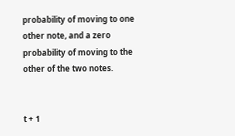probability of moving to one other note, and a zero probability of moving to the other of the two notes.


t + 1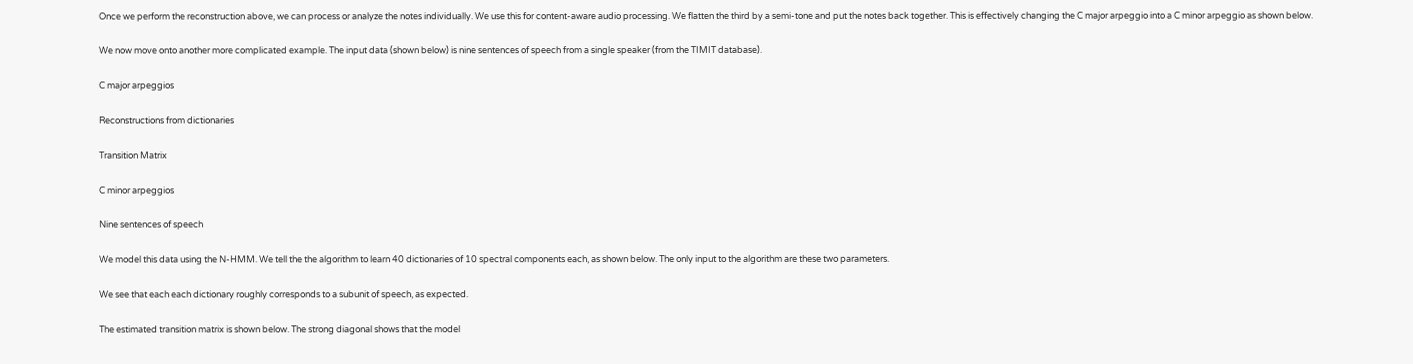Once we perform the reconstruction above, we can process or analyze the notes individually. We use this for content-aware audio processing. We flatten the third by a semi-tone and put the notes back together. This is effectively changing the C major arpeggio into a C minor arpeggio as shown below.

We now move onto another more complicated example. The input data (shown below) is nine sentences of speech from a single speaker (from the TIMIT database).

C major arpeggios

Reconstructions from dictionaries

Transition Matrix

C minor arpeggios

Nine sentences of speech

We model this data using the N-HMM. We tell the the algorithm to learn 40 dictionaries of 10 spectral components each, as shown below. The only input to the algorithm are these two parameters.

We see that each each dictionary roughly corresponds to a subunit of speech, as expected.

The estimated transition matrix is shown below. The strong diagonal shows that the model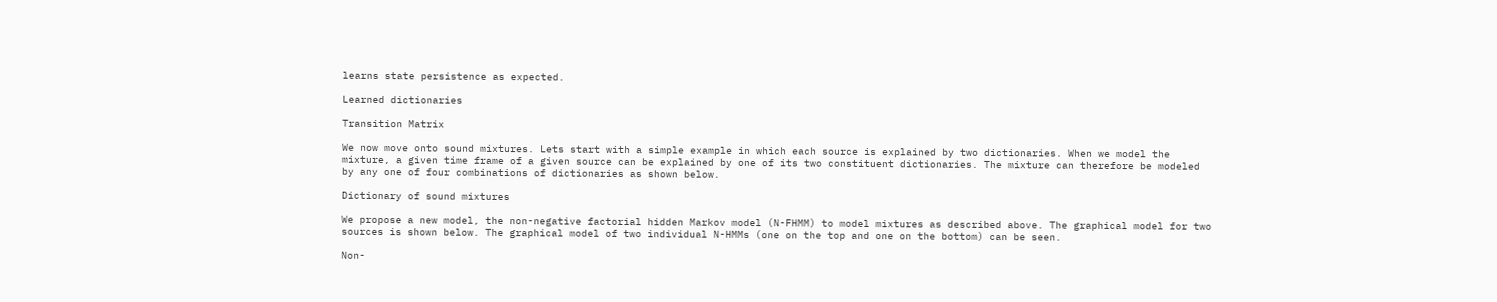learns state persistence as expected.

Learned dictionaries

Transition Matrix

We now move onto sound mixtures. Lets start with a simple example in which each source is explained by two dictionaries. When we model the mixture, a given time frame of a given source can be explained by one of its two constituent dictionaries. The mixture can therefore be modeled by any one of four combinations of dictionaries as shown below.

Dictionary of sound mixtures

We propose a new model, the non-negative factorial hidden Markov model (N-FHMM) to model mixtures as described above. The graphical model for two sources is shown below. The graphical model of two individual N-HMMs (one on the top and one on the bottom) can be seen.

Non-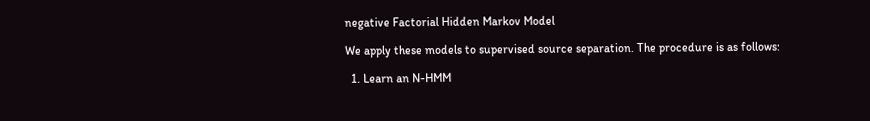negative Factorial Hidden Markov Model

We apply these models to supervised source separation. The procedure is as follows:

  1. Learn an N-HMM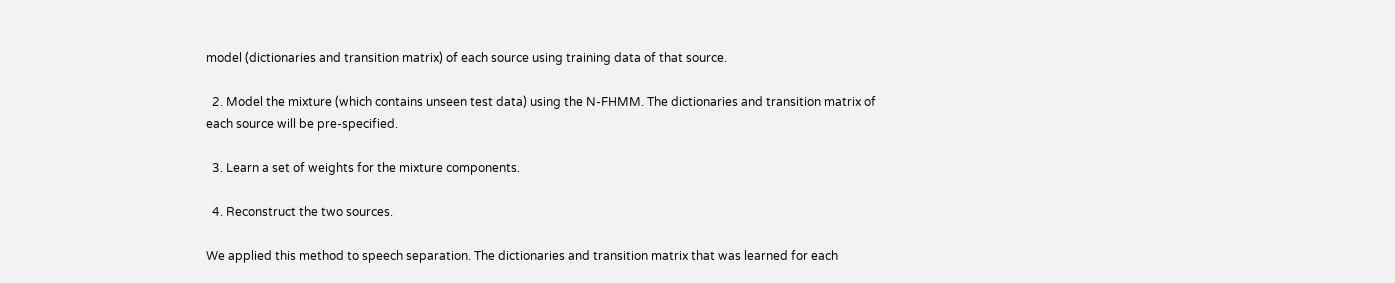model (dictionaries and transition matrix) of each source using training data of that source.

  2. Model the mixture (which contains unseen test data) using the N-FHMM. The dictionaries and transition matrix of each source will be pre-specified.

  3. Learn a set of weights for the mixture components.

  4. Reconstruct the two sources.

We applied this method to speech separation. The dictionaries and transition matrix that was learned for each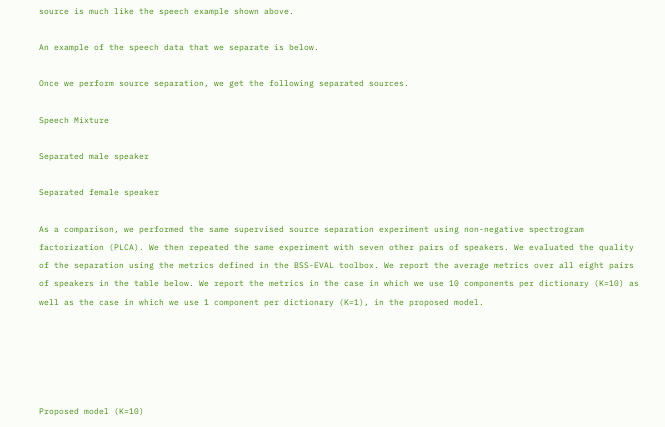source is much like the speech example shown above.

An example of the speech data that we separate is below.

Once we perform source separation, we get the following separated sources.

Speech Mixture

Separated male speaker

Separated female speaker

As a comparison, we performed the same supervised source separation experiment using non-negative spectrogram factorization (PLCA). We then repeated the same experiment with seven other pairs of speakers. We evaluated the quality of the separation using the metrics defined in the BSS-EVAL toolbox. We report the average metrics over all eight pairs of speakers in the table below. We report the metrics in the case in which we use 10 components per dictionary (K=10) as well as the case in which we use 1 component per dictionary (K=1), in the proposed model.





Proposed model (K=10)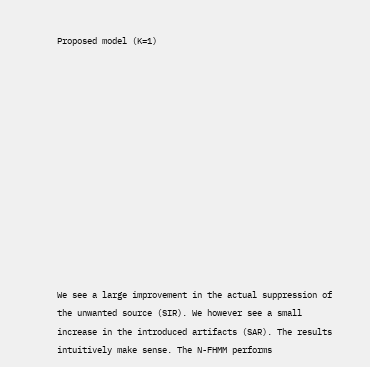Proposed model (K=1)













We see a large improvement in the actual suppression of the unwanted source (SIR). We however see a small increase in the introduced artifacts (SAR). The results intuitively make sense. The N-FHMM performs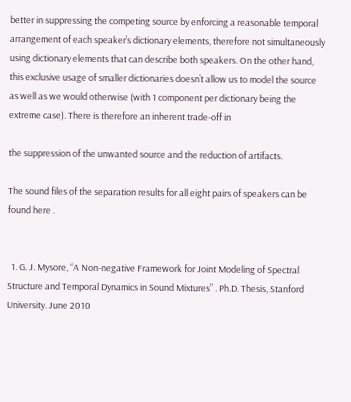better in suppressing the competing source by enforcing a reasonable temporal arrangement of each speaker’s dictionary elements, therefore not simultaneously using dictionary elements that can describe both speakers. On the other hand, this exclusive usage of smaller dictionaries doesn’t allow us to model the source as well as we would otherwise (with 1 component per dictionary being the extreme case). There is therefore an inherent trade-off in

the suppression of the unwanted source and the reduction of artifacts.

The sound files of the separation results for all eight pairs of speakers can be found here .


  1. G. J. Mysore, “A Non-negative Framework for Joint Modeling of Spectral Structure and Temporal Dynamics in Sound Mixtures” . Ph.D. Thesis, Stanford University. June 2010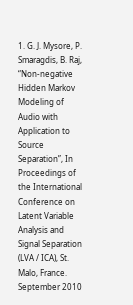1. G. J. Mysore, P. Smaragdis, B. Raj, “Non-negative Hidden Markov Modeling of Audio with Application to Source Separation”, In Proceedings of the International Conference on Latent Variable Analysis and Signal Separation (LVA / ICA), St. Malo, France. September 2010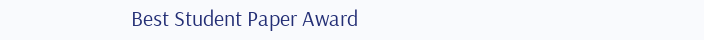Best Student Paper Award